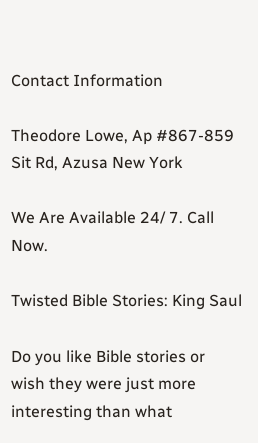Contact Information

Theodore Lowe, Ap #867-859
Sit Rd, Azusa New York

We Are Available 24/ 7. Call Now.

Twisted Bible Stories: King Saul

Do you like Bible stories or wish they were just more interesting than what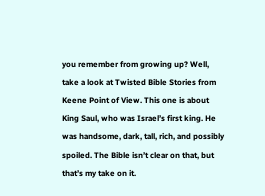you remember from growing up? Well, take a look at Twisted Bible Stories from Keene Point of View. This one is about King Saul, who was Israel’s first king. He was handsome, dark, tall, rich, and possibly spoiled. The Bible isn’t clear on that, but that’s my take on it.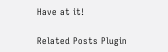Have at it!

Related Posts Plugin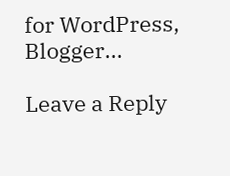for WordPress, Blogger...

Leave a Reply